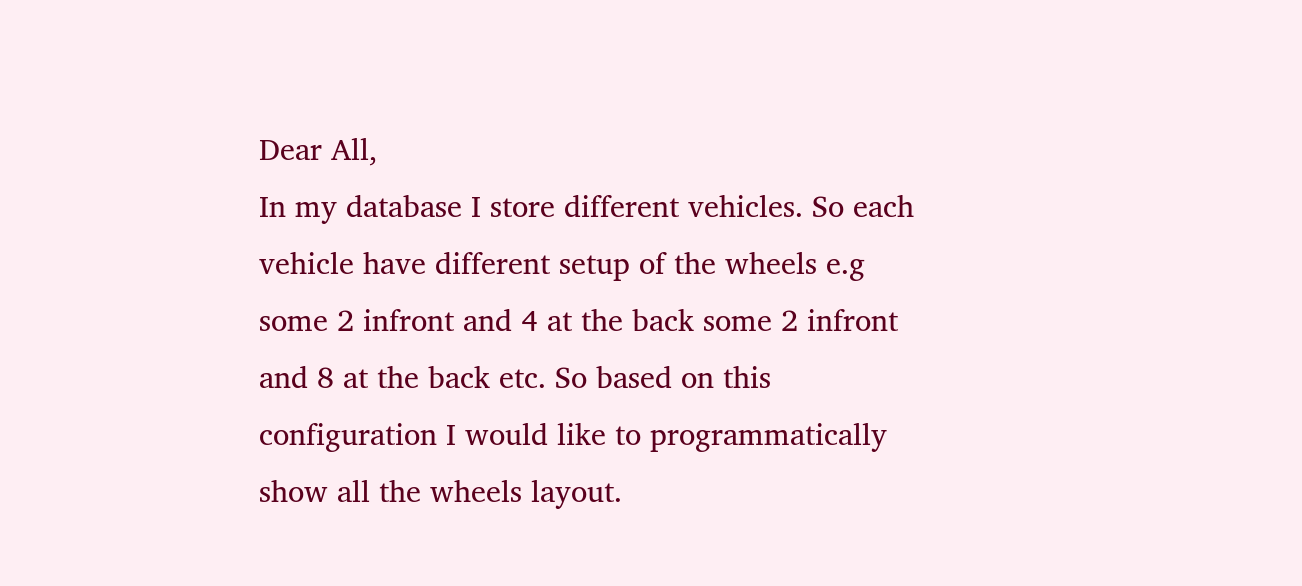Dear All,
In my database I store different vehicles. So each vehicle have different setup of the wheels e.g some 2 infront and 4 at the back some 2 infront and 8 at the back etc. So based on this configuration I would like to programmatically show all the wheels layout.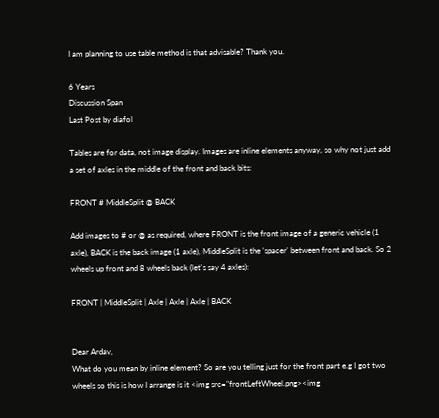I am planning to use table method is that advisable? Thank you.

6 Years
Discussion Span
Last Post by diafol

Tables are for data, not image display. Images are inline elements anyway, so why not just add a set of axles in the middle of the front and back bits:

FRONT # MiddleSplit @ BACK

Add images to # or @ as required, where FRONT is the front image of a generic vehicle (1 axle), BACK is the back image (1 axle), MiddleSplit is the 'spacer' between front and back. So 2 wheels up front and 8 wheels back (let's say 4 axles):

FRONT | MiddleSplit | Axle | Axle | Axle | BACK


Dear Ardav,
What do you mean by inline element? So are you telling just for the front part e.g I got two wheels so this is how I arrange is it <img src="frontLeftWheel.png><img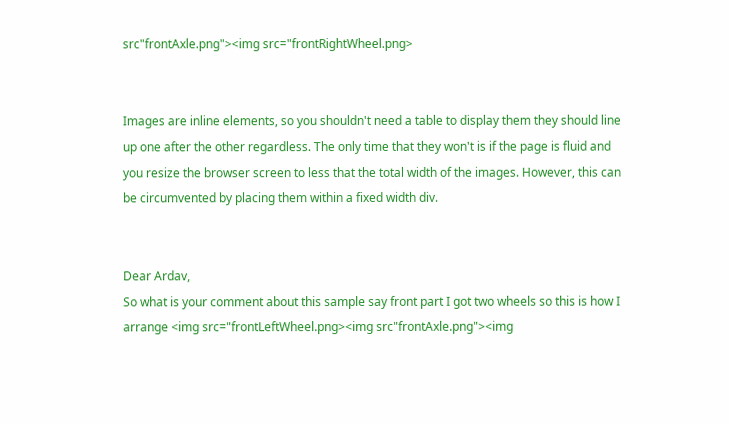src"frontAxle.png"><img src="frontRightWheel.png>


Images are inline elements, so you shouldn't need a table to display them they should line up one after the other regardless. The only time that they won't is if the page is fluid and you resize the browser screen to less that the total width of the images. However, this can be circumvented by placing them within a fixed width div.


Dear Ardav,
So what is your comment about this sample say front part I got two wheels so this is how I arrange <img src="frontLeftWheel.png><img src"frontAxle.png"><img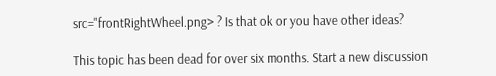src="frontRightWheel.png> ? Is that ok or you have other ideas?

This topic has been dead for over six months. Start a new discussion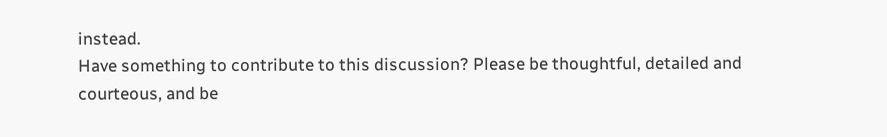instead.
Have something to contribute to this discussion? Please be thoughtful, detailed and courteous, and be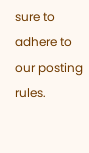sure to adhere to our posting rules.